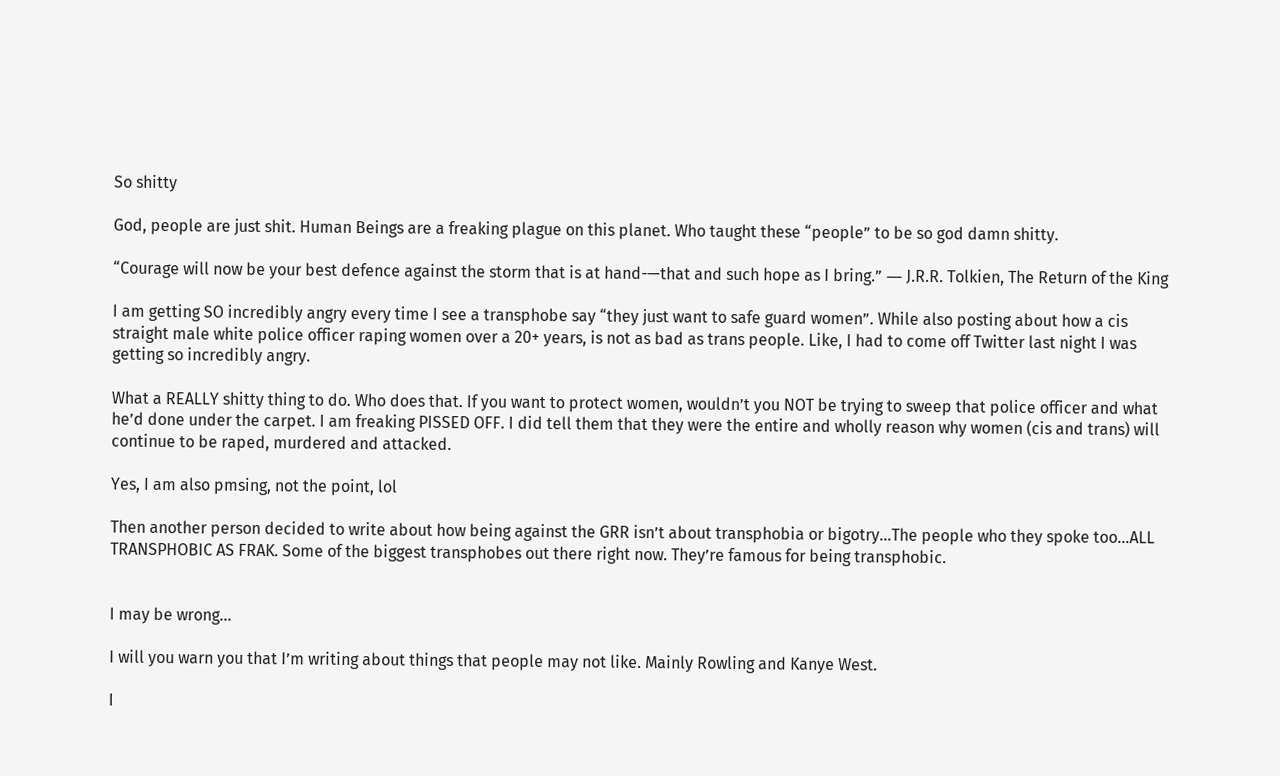So shitty

God, people are just shit. Human Beings are a freaking plague on this planet. Who taught these “people” to be so god damn shitty.

“Courage will now be your best defence against the storm that is at hand-—that and such hope as I bring.” ― J.R.R. Tolkien, The Return of the King

I am getting SO incredibly angry every time I see a transphobe say “they just want to safe guard women”. While also posting about how a cis straight male white police officer raping women over a 20+ years, is not as bad as trans people. Like, I had to come off Twitter last night I was getting so incredibly angry.

What a REALLY shitty thing to do. Who does that. If you want to protect women, wouldn’t you NOT be trying to sweep that police officer and what he’d done under the carpet. I am freaking PISSED OFF. I did tell them that they were the entire and wholly reason why women (cis and trans) will continue to be raped, murdered and attacked.

Yes, I am also pmsing, not the point, lol

Then another person decided to write about how being against the GRR isn’t about transphobia or bigotry…The people who they spoke too…ALL TRANSPHOBIC AS FRAK. Some of the biggest transphobes out there right now. They’re famous for being transphobic.


I may be wrong…

I will you warn you that I’m writing about things that people may not like. Mainly Rowling and Kanye West.

I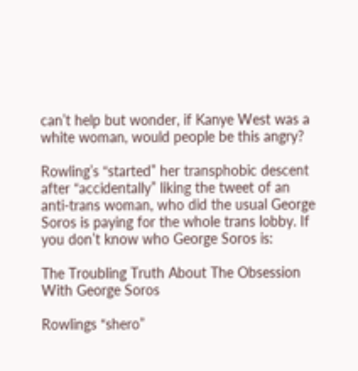can’t help but wonder, if Kanye West was a white woman, would people be this angry?

Rowling’s “started” her transphobic descent after “accidentally” liking the tweet of an anti-trans woman, who did the usual George Soros is paying for the whole trans lobby. If you don’t know who George Soros is:

The Troubling Truth About The Obsession With George Soros

Rowlings “shero”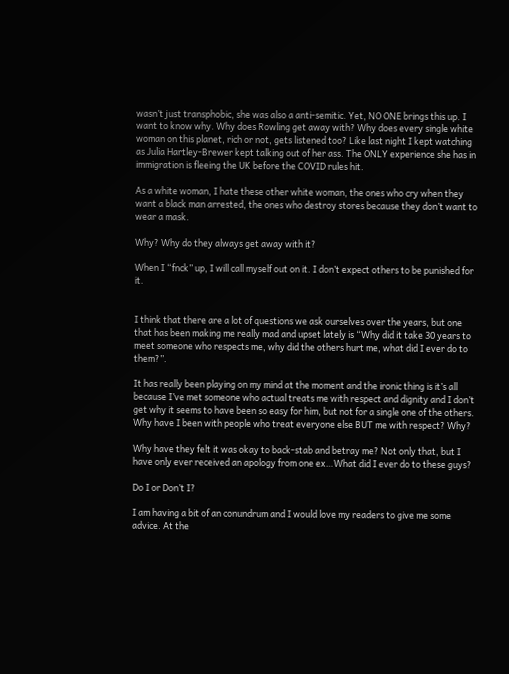wasn’t just transphobic, she was also a anti-semitic. Yet, NO ONE brings this up. I want to know why. Why does Rowling get away with? Why does every single white woman on this planet, rich or not, gets listened too? Like last night I kept watching as Julia Hartley-Brewer kept talking out of her ass. The ONLY experience she has in immigration is fleeing the UK before the COVID rules hit.

As a white woman, I hate these other white woman, the ones who cry when they want a black man arrested, the ones who destroy stores because they don’t want to wear a mask.

Why? Why do they always get away with it?

When I “fnck” up, I will call myself out on it. I don’t expect others to be punished for it.


I think that there are a lot of questions we ask ourselves over the years, but one that has been making me really mad and upset lately is “Why did it take 30 years to meet someone who respects me, why did the others hurt me, what did I ever do to them?”.

It has really been playing on my mind at the moment and the ironic thing is it’s all because I’ve met someone who actual treats me with respect and dignity and I don’t get why it seems to have been so easy for him, but not for a single one of the others. Why have I been with people who treat everyone else BUT me with respect? Why?

Why have they felt it was okay to back-stab and betray me? Not only that, but I have only ever received an apology from one ex…What did I ever do to these guys?

Do I or Don’t I?

I am having a bit of an conundrum and I would love my readers to give me some advice. At the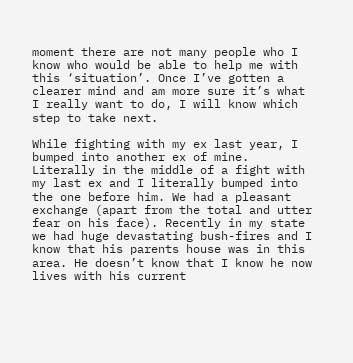moment there are not many people who I know who would be able to help me with this ‘situation’. Once I’ve gotten a clearer mind and am more sure it’s what I really want to do, I will know which step to take next.

While fighting with my ex last year, I bumped into another ex of mine. Literally in the middle of a fight with my last ex and I literally bumped into the one before him. We had a pleasant exchange (apart from the total and utter fear on his face). Recently in my state we had huge devastating bush-fires and I know that his parents house was in this area. He doesn’t know that I know he now lives with his current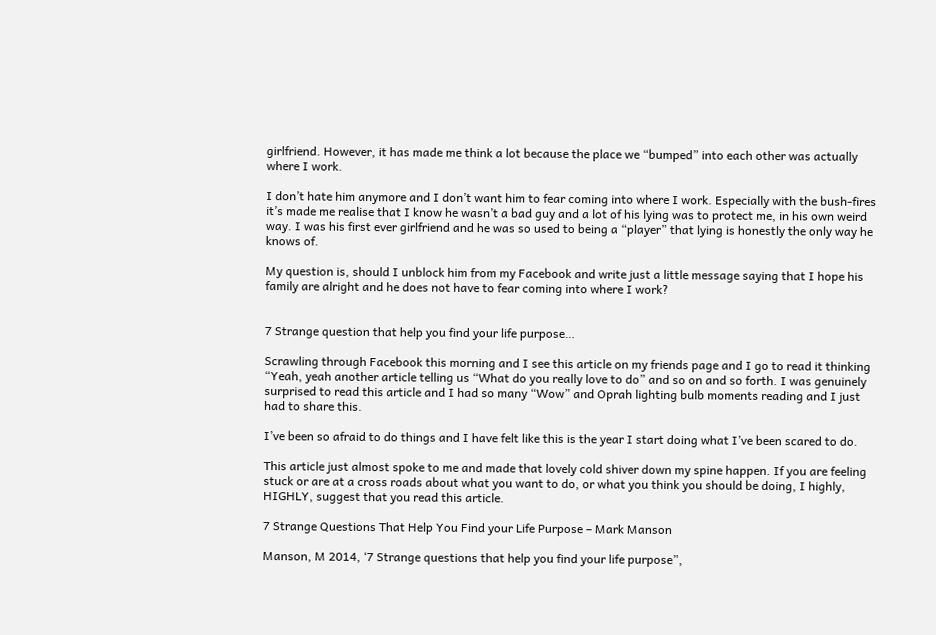girlfriend. However, it has made me think a lot because the place we “bumped” into each other was actually where I work.

I don’t hate him anymore and I don’t want him to fear coming into where I work. Especially with the bush-fires it’s made me realise that I know he wasn’t a bad guy and a lot of his lying was to protect me, in his own weird way. I was his first ever girlfriend and he was so used to being a “player” that lying is honestly the only way he knows of.

My question is, should I unblock him from my Facebook and write just a little message saying that I hope his family are alright and he does not have to fear coming into where I work?


7 Strange question that help you find your life purpose…

Scrawling through Facebook this morning and I see this article on my friends page and I go to read it thinking “Yeah, yeah another article telling us “What do you really love to do” and so on and so forth. I was genuinely surprised to read this article and I had so many “Wow” and Oprah lighting bulb moments reading and I just had to share this.

I’ve been so afraid to do things and I have felt like this is the year I start doing what I’ve been scared to do.

This article just almost spoke to me and made that lovely cold shiver down my spine happen. If you are feeling stuck or are at a cross roads about what you want to do, or what you think you should be doing, I highly, HIGHLY, suggest that you read this article.

7 Strange Questions That Help You Find your Life Purpose – Mark Manson

Manson, M 2014, ‘7 Strange questions that help you find your life purpose”,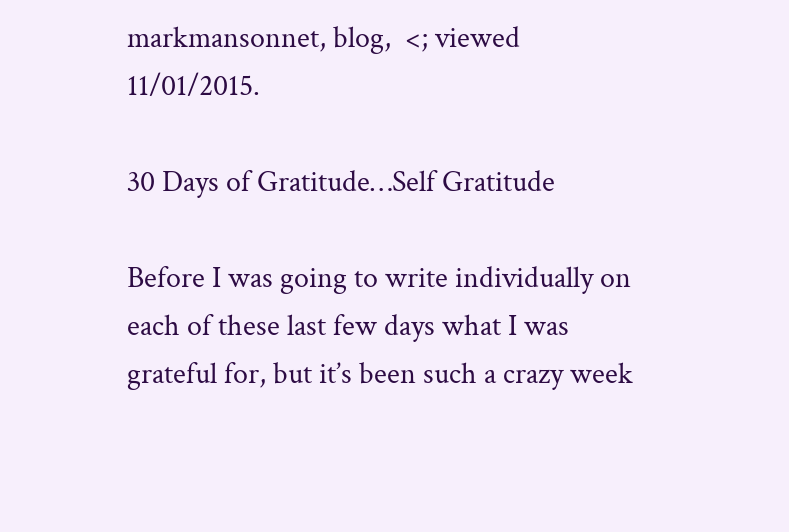markmansonnet, blog,  <; viewed 11/01/2015.

30 Days of Gratitude…Self Gratitude

Before I was going to write individually on each of these last few days what I was grateful for, but it’s been such a crazy week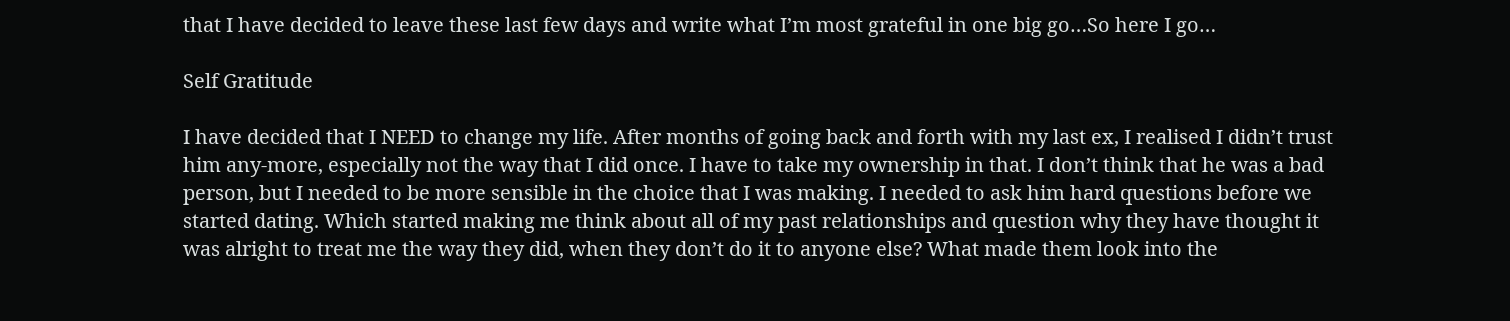that I have decided to leave these last few days and write what I’m most grateful in one big go…So here I go…

Self Gratitude

I have decided that I NEED to change my life. After months of going back and forth with my last ex, I realised I didn’t trust him any-more, especially not the way that I did once. I have to take my ownership in that. I don’t think that he was a bad person, but I needed to be more sensible in the choice that I was making. I needed to ask him hard questions before we started dating. Which started making me think about all of my past relationships and question why they have thought it was alright to treat me the way they did, when they don’t do it to anyone else? What made them look into the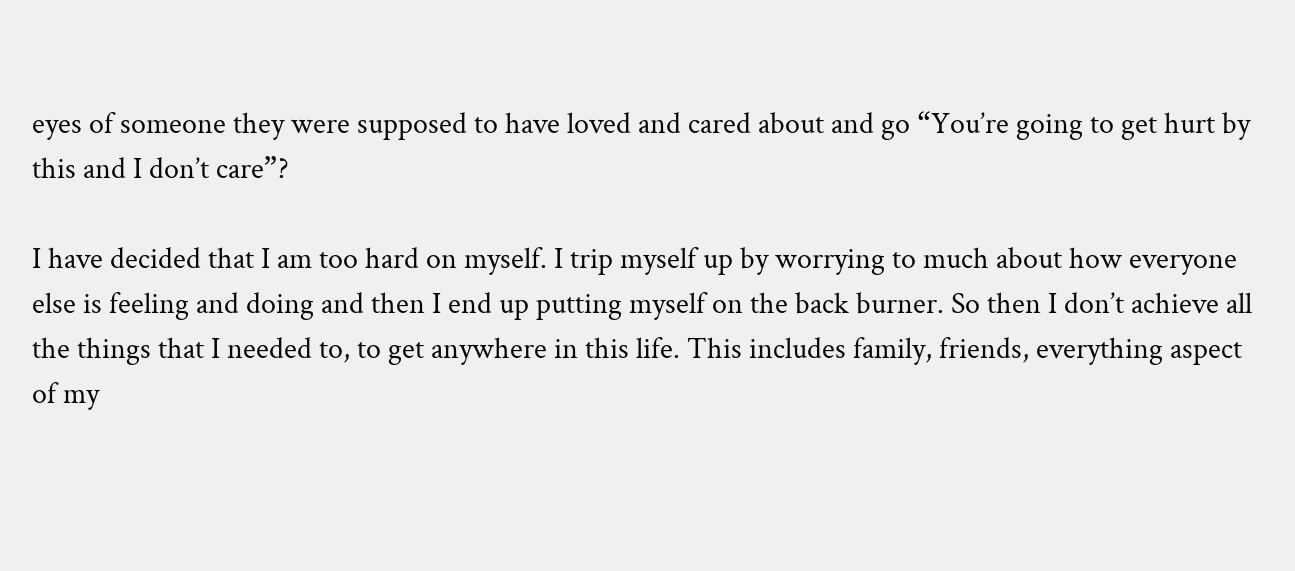eyes of someone they were supposed to have loved and cared about and go “You’re going to get hurt by this and I don’t care”?

I have decided that I am too hard on myself. I trip myself up by worrying to much about how everyone else is feeling and doing and then I end up putting myself on the back burner. So then I don’t achieve all the things that I needed to, to get anywhere in this life. This includes family, friends, everything aspect of my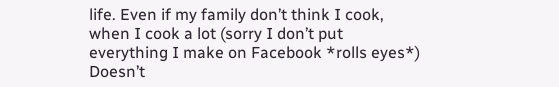life. Even if my family don’t think I cook, when I cook a lot (sorry I don’t put everything I make on Facebook *rolls eyes*) Doesn’t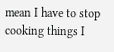mean I have to stop cooking things I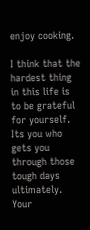enjoy cooking.

I think that the hardest thing in this life is to be grateful for yourself. Its you who gets you through those tough days ultimately. Your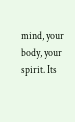mind, your body, your spirit. Its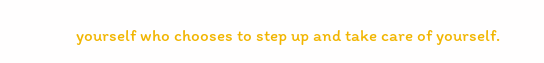yourself who chooses to step up and take care of yourself.